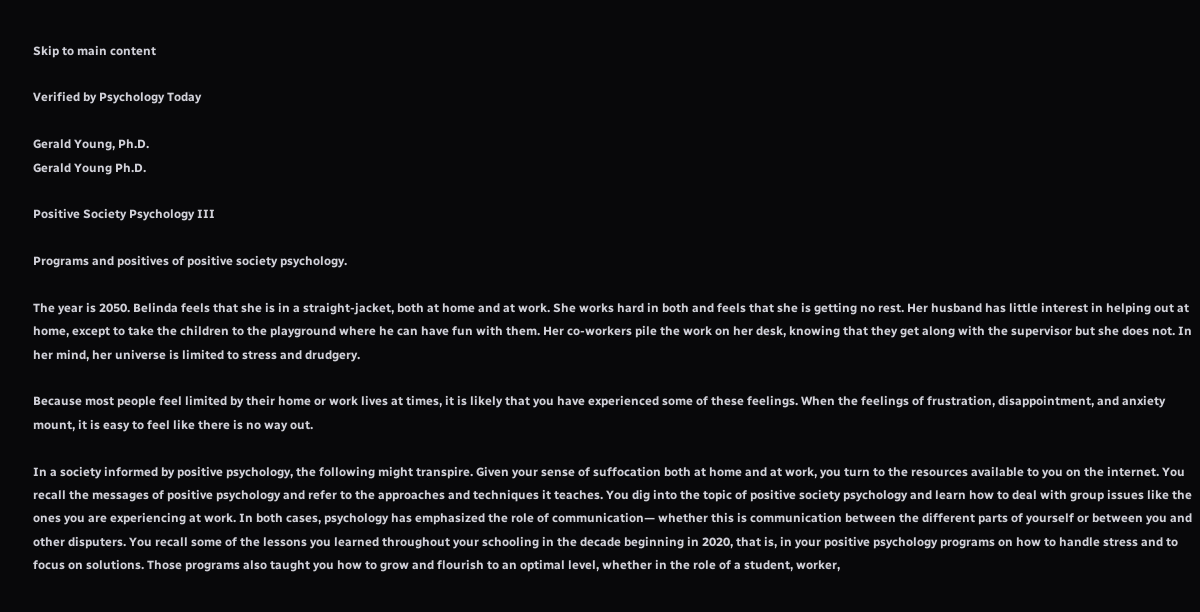Skip to main content

Verified by Psychology Today

Gerald Young, Ph.D.
Gerald Young Ph.D.

Positive Society Psychology III

Programs and positives of positive society psychology.

The year is 2050. Belinda feels that she is in a straight-jacket, both at home and at work. She works hard in both and feels that she is getting no rest. Her husband has little interest in helping out at home, except to take the children to the playground where he can have fun with them. Her co-workers pile the work on her desk, knowing that they get along with the supervisor but she does not. In her mind, her universe is limited to stress and drudgery.

Because most people feel limited by their home or work lives at times, it is likely that you have experienced some of these feelings. When the feelings of frustration, disappointment, and anxiety mount, it is easy to feel like there is no way out.

In a society informed by positive psychology, the following might transpire. Given your sense of suffocation both at home and at work, you turn to the resources available to you on the internet. You recall the messages of positive psychology and refer to the approaches and techniques it teaches. You dig into the topic of positive society psychology and learn how to deal with group issues like the ones you are experiencing at work. In both cases, psychology has emphasized the role of communication— whether this is communication between the different parts of yourself or between you and other disputers. You recall some of the lessons you learned throughout your schooling in the decade beginning in 2020, that is, in your positive psychology programs on how to handle stress and to focus on solutions. Those programs also taught you how to grow and flourish to an optimal level, whether in the role of a student, worker,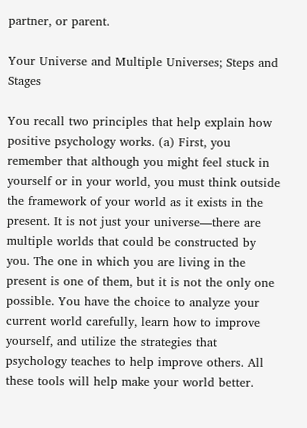partner, or parent.

Your Universe and Multiple Universes; Steps and Stages

You recall two principles that help explain how positive psychology works. (a) First, you remember that although you might feel stuck in yourself or in your world, you must think outside the framework of your world as it exists in the present. It is not just your universe—there are multiple worlds that could be constructed by you. The one in which you are living in the present is one of them, but it is not the only one possible. You have the choice to analyze your current world carefully, learn how to improve yourself, and utilize the strategies that psychology teaches to help improve others. All these tools will help make your world better.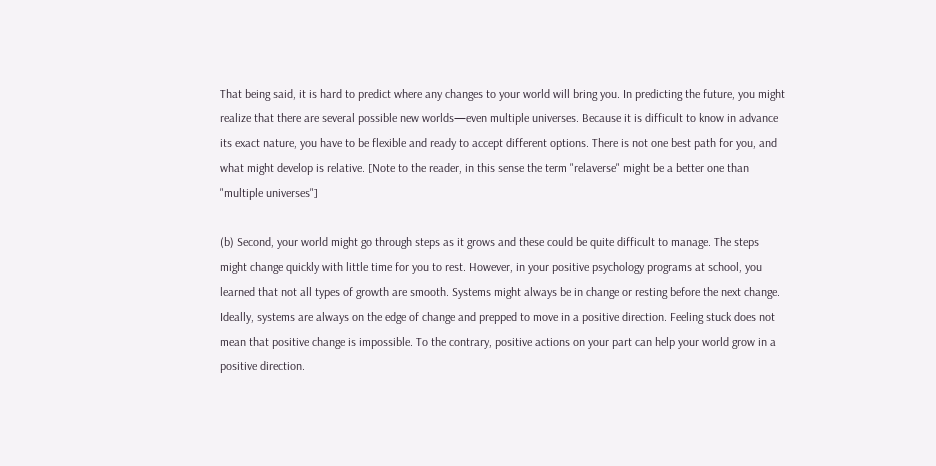That being said, it is hard to predict where any changes to your world will bring you. In predicting the future, you might realize that there are several possible new worlds—even multiple universes. Because it is difficult to know in advance its exact nature, you have to be flexible and ready to accept different options. There is not one best path for you, and what might develop is relative. [Note to the reader, in this sense the term "relaverse" might be a better one than "multiple universes"]

(b) Second, your world might go through steps as it grows and these could be quite difficult to manage. The steps might change quickly with little time for you to rest. However, in your positive psychology programs at school, you learned that not all types of growth are smooth. Systems might always be in change or resting before the next change. Ideally, systems are always on the edge of change and prepped to move in a positive direction. Feeling stuck does not mean that positive change is impossible. To the contrary, positive actions on your part can help your world grow in a positive direction.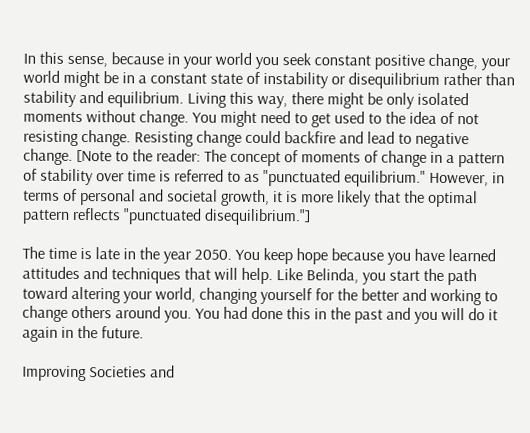In this sense, because in your world you seek constant positive change, your world might be in a constant state of instability or disequilibrium rather than stability and equilibrium. Living this way, there might be only isolated moments without change. You might need to get used to the idea of not resisting change. Resisting change could backfire and lead to negative change. [Note to the reader: The concept of moments of change in a pattern of stability over time is referred to as "punctuated equilibrium." However, in terms of personal and societal growth, it is more likely that the optimal pattern reflects "punctuated disequilibrium."]

The time is late in the year 2050. You keep hope because you have learned attitudes and techniques that will help. Like Belinda, you start the path toward altering your world, changing yourself for the better and working to change others around you. You had done this in the past and you will do it again in the future.

Improving Societies and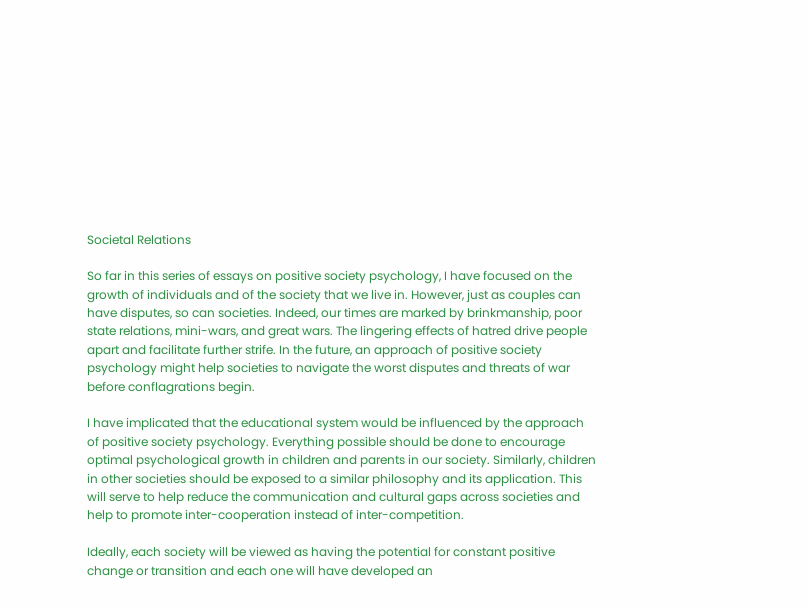Societal Relations

So far in this series of essays on positive society psychology, I have focused on the growth of individuals and of the society that we live in. However, just as couples can have disputes, so can societies. Indeed, our times are marked by brinkmanship, poor state relations, mini-wars, and great wars. The lingering effects of hatred drive people apart and facilitate further strife. In the future, an approach of positive society psychology might help societies to navigate the worst disputes and threats of war before conflagrations begin.

I have implicated that the educational system would be influenced by the approach of positive society psychology. Everything possible should be done to encourage optimal psychological growth in children and parents in our society. Similarly, children in other societies should be exposed to a similar philosophy and its application. This will serve to help reduce the communication and cultural gaps across societies and help to promote inter-cooperation instead of inter-competition.

Ideally, each society will be viewed as having the potential for constant positive change or transition and each one will have developed an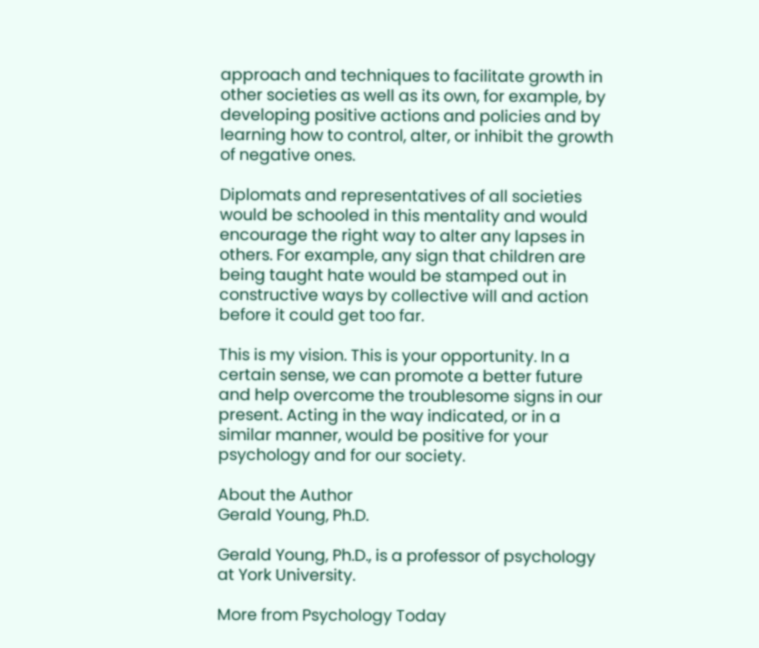approach and techniques to facilitate growth in other societies as well as its own, for example, by developing positive actions and policies and by learning how to control, alter, or inhibit the growth of negative ones.

Diplomats and representatives of all societies would be schooled in this mentality and would encourage the right way to alter any lapses in others. For example, any sign that children are being taught hate would be stamped out in constructive ways by collective will and action before it could get too far.

This is my vision. This is your opportunity. In a certain sense, we can promote a better future and help overcome the troublesome signs in our present. Acting in the way indicated, or in a similar manner, would be positive for your psychology and for our society.

About the Author
Gerald Young, Ph.D.

Gerald Young, Ph.D., is a professor of psychology at York University.

More from Psychology Today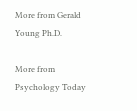More from Gerald Young Ph.D.

More from Psychology Today